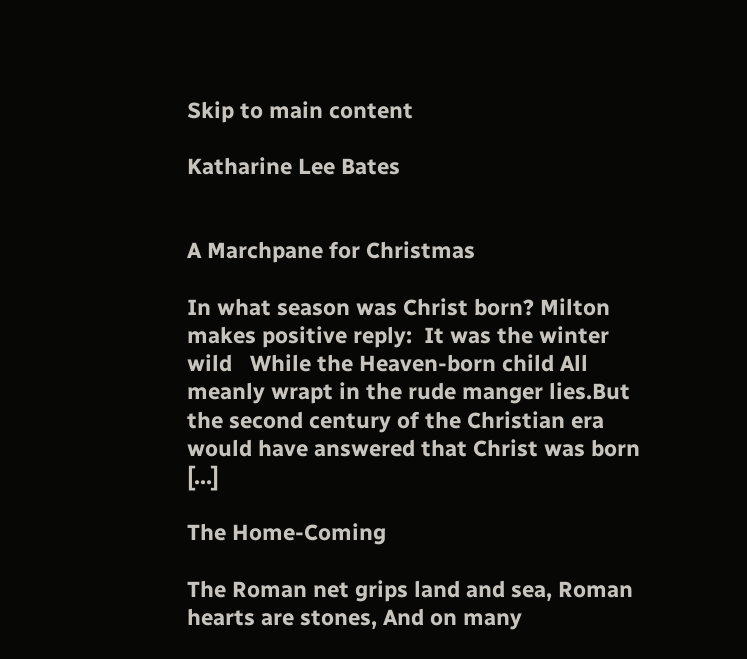Skip to main content

Katharine Lee Bates


A Marchpane for Christmas

In what season was Christ born? Milton makes positive reply:  It was the winter wild   While the Heaven-born child All meanly wrapt in the rude manger lies.But the second century of the Christian era would have answered that Christ was born [...]

The Home-Coming

The Roman net grips land and sea, Roman hearts are stones, And on many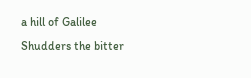a hill of Galilee Shudders the bitter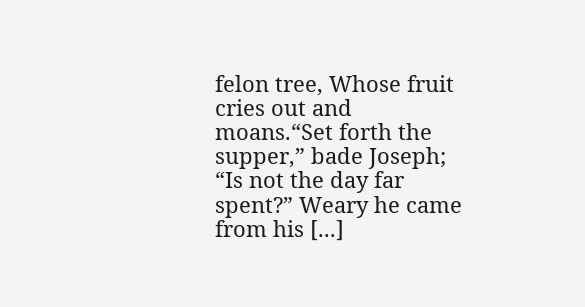felon tree, Whose fruit cries out and moans.“Set forth the supper,” bade Joseph; “Is not the day far spent?” Weary he came from his [...]